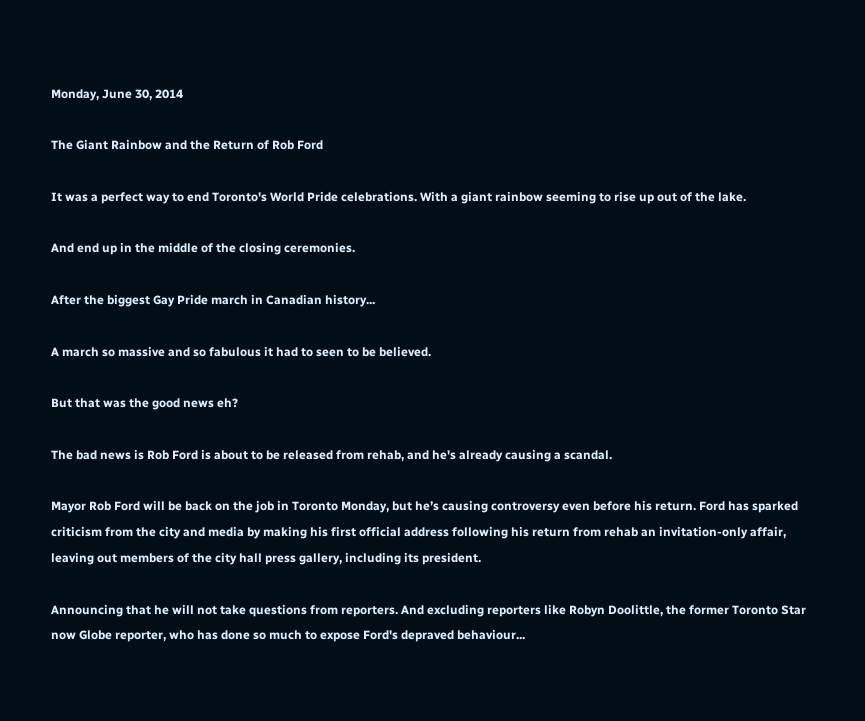Monday, June 30, 2014

The Giant Rainbow and the Return of Rob Ford

It was a perfect way to end Toronto's World Pride celebrations. With a giant rainbow seeming to rise up out of the lake.

And end up in the middle of the closing ceremonies.

After the biggest Gay Pride march in Canadian history...

A march so massive and so fabulous it had to seen to be believed.

But that was the good news eh?

The bad news is Rob Ford is about to be released from rehab, and he's already causing a scandal.

Mayor Rob Ford will be back on the job in Toronto Monday, but he’s causing controversy even before his return. Ford has sparked criticism from the city and media by making his first official address following his return from rehab an invitation-only affair, leaving out members of the city hall press gallery, including its president.

Announcing that he will not take questions from reporters. And excluding reporters like Robyn Doolittle, the former Toronto Star now Globe reporter, who has done so much to expose Ford's depraved behaviour...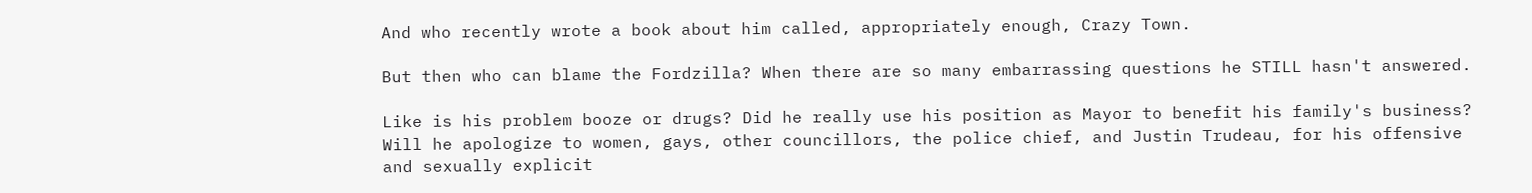And who recently wrote a book about him called, appropriately enough, Crazy Town.

But then who can blame the Fordzilla? When there are so many embarrassing questions he STILL hasn't answered.

Like is his problem booze or drugs? Did he really use his position as Mayor to benefit his family's business? Will he apologize to women, gays, other councillors, the police chief, and Justin Trudeau, for his offensive and sexually explicit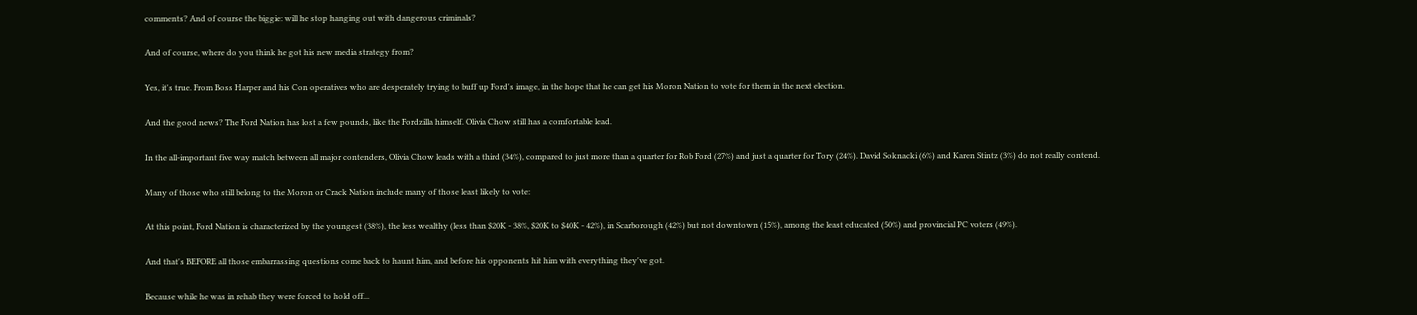comments? And of course the biggie: will he stop hanging out with dangerous criminals?

And of course, where do you think he got his new media strategy from?

Yes, it's true. From Boss Harper and his Con operatives who are desperately trying to buff up Ford's image, in the hope that he can get his Moron Nation to vote for them in the next election.

And the good news? The Ford Nation has lost a few pounds, like the Fordzilla himself. Olivia Chow still has a comfortable lead.

In the all-important five way match between all major contenders, Olivia Chow leads with a third (34%), compared to just more than a quarter for Rob Ford (27%) and just a quarter for Tory (24%). David Soknacki (6%) and Karen Stintz (3%) do not really contend.

Many of those who still belong to the Moron or Crack Nation include many of those least likely to vote:

At this point, Ford Nation is characterized by the youngest (38%), the less wealthy (less than $20K - 38%, $20K to $40K - 42%), in Scarborough (42%) but not downtown (15%), among the least educated (50%) and provincial PC voters (49%).

And that's BEFORE all those embarrassing questions come back to haunt him, and before his opponents hit him with everything they've got.

Because while he was in rehab they were forced to hold off...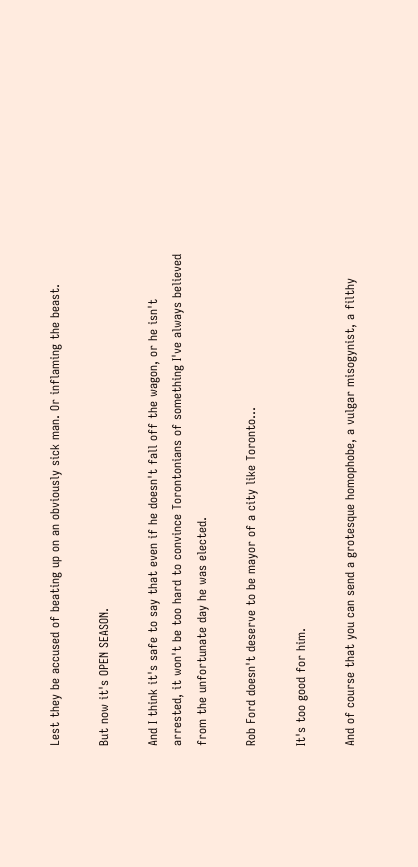Lest they be accused of beating up on an obviously sick man. Or inflaming the beast.

But now it's OPEN SEASON.

And I think it's safe to say that even if he doesn't fall off the wagon, or he isn't arrested, it won't be too hard to convince Torontonians of something I've always believed from the unfortunate day he was elected.

Rob Ford doesn't deserve to be mayor of a city like Toronto...

It's too good for him.

And of course that you can send a grotesque homophobe, a vulgar misogynist, a filthy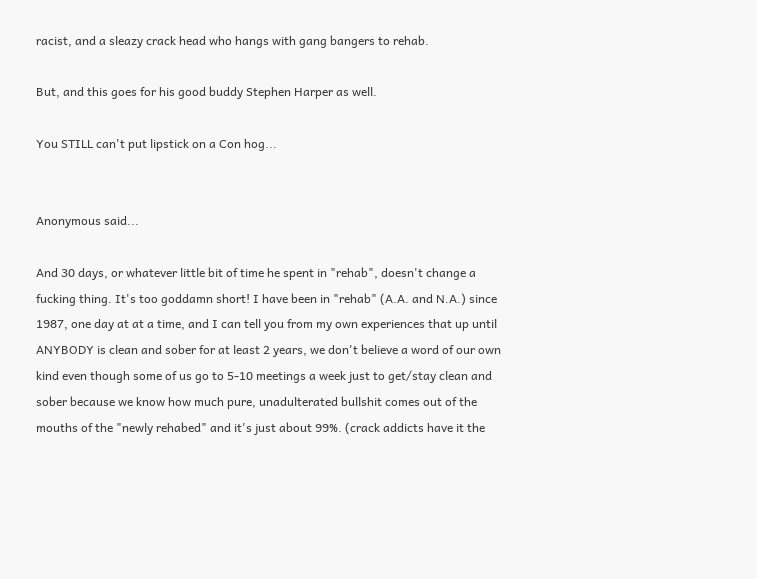racist, and a sleazy crack head who hangs with gang bangers to rehab.

But, and this goes for his good buddy Stephen Harper as well.

You STILL can't put lipstick on a Con hog...


Anonymous said...

And 30 days, or whatever little bit of time he spent in "rehab", doesn't change a fucking thing. It's too goddamn short! I have been in "rehab" (A.A. and N.A.) since 1987, one day at at a time, and I can tell you from my own experiences that up until ANYBODY is clean and sober for at least 2 years, we don't believe a word of our own kind even though some of us go to 5-10 meetings a week just to get/stay clean and sober because we know how much pure, unadulterated bullshit comes out of the mouths of the "newly rehabed" and it's just about 99%. (crack addicts have it the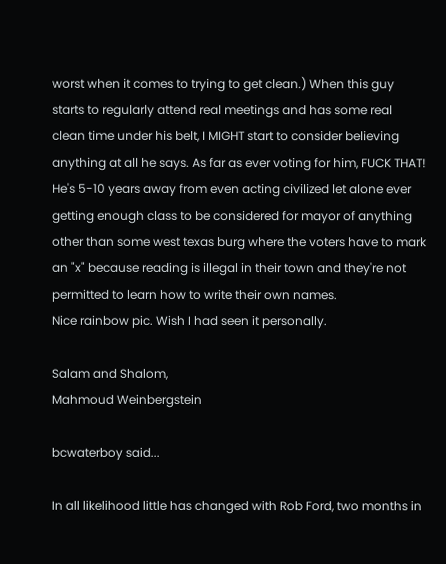worst when it comes to trying to get clean.) When this guy starts to regularly attend real meetings and has some real clean time under his belt, I MIGHT start to consider believing anything at all he says. As far as ever voting for him, FUCK THAT! He's 5-10 years away from even acting civilized let alone ever getting enough class to be considered for mayor of anything other than some west texas burg where the voters have to mark an "x" because reading is illegal in their town and they're not permitted to learn how to write their own names.
Nice rainbow pic. Wish I had seen it personally.

Salam and Shalom,
Mahmoud Weinbergstein

bcwaterboy said...

In all likelihood little has changed with Rob Ford, two months in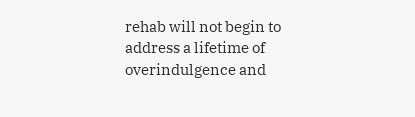rehab will not begin to address a lifetime of overindulgence and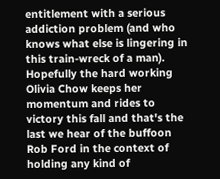entitlement with a serious addiction problem (and who knows what else is lingering in this train-wreck of a man). Hopefully the hard working Olivia Chow keeps her momentum and rides to victory this fall and that's the last we hear of the buffoon Rob Ford in the context of holding any kind of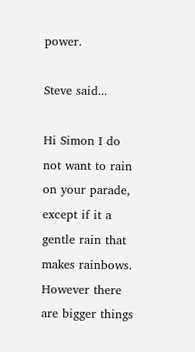power.

Steve said...

Hi Simon I do not want to rain on your parade, except if it a gentle rain that makes rainbows.
However there are bigger things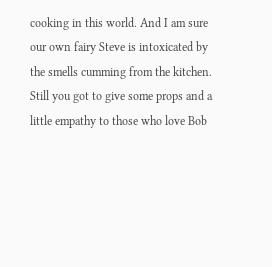cooking in this world. And I am sure our own fairy Steve is intoxicated by the smells cumming from the kitchen. Still you got to give some props and a little empathy to those who love Bob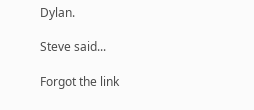Dylan.

Steve said...

Forgot the link